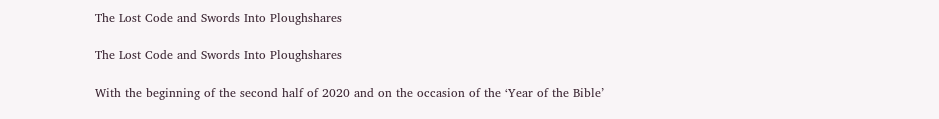The Lost Code and Swords Into Ploughshares

The Lost Code and Swords Into Ploughshares

With the beginning of the second half of 2020 and on the occasion of the ‘Year of the Bible’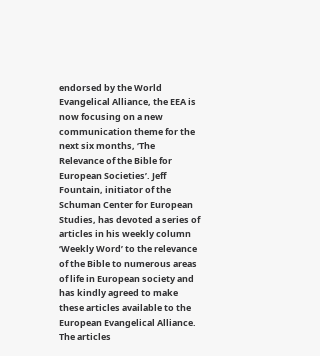endorsed by the World Evangelical Alliance, the EEA is now focusing on a new communication theme for the next six months, ‘The Relevance of the Bible for European Societies’. Jeff Fountain, initiator of the Schuman Center for European Studies, has devoted a series of articles in his weekly column ‘Weekly Word’ to the relevance of the Bible to numerous areas of life in European society and has kindly agreed to make these articles available to the European Evangelical Alliance. The articles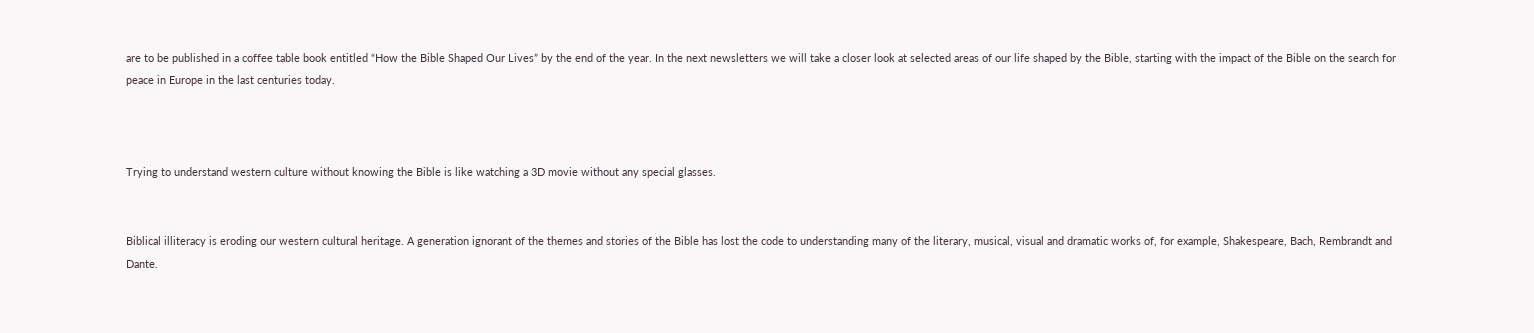are to be published in a coffee table book entitled “How the Bible Shaped Our Lives” by the end of the year. In the next newsletters we will take a closer look at selected areas of our life shaped by the Bible, starting with the impact of the Bible on the search for peace in Europe in the last centuries today.



Trying to understand western culture without knowing the Bible is like watching a 3D movie without any special glasses.


Biblical illiteracy is eroding our western cultural heritage. A generation ignorant of the themes and stories of the Bible has lost the code to understanding many of the literary, musical, visual and dramatic works of, for example, Shakespeare, Bach, Rembrandt and Dante.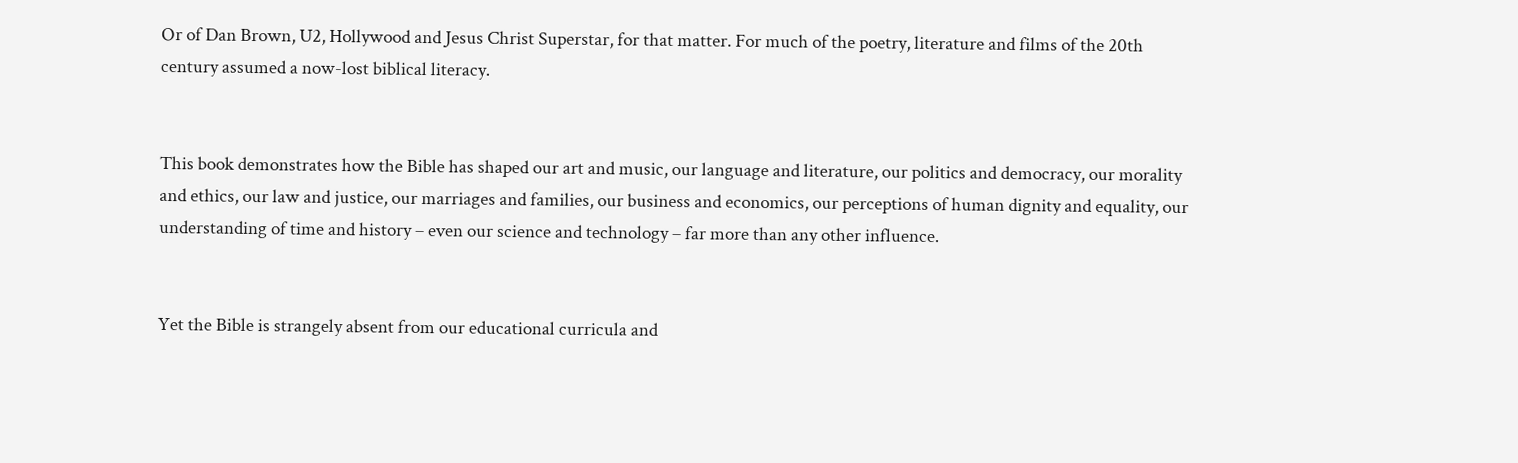Or of Dan Brown, U2, Hollywood and Jesus Christ Superstar, for that matter. For much of the poetry, literature and films of the 20th century assumed a now-lost biblical literacy.


This book demonstrates how the Bible has shaped our art and music, our language and literature, our politics and democracy, our morality and ethics, our law and justice, our marriages and families, our business and economics, our perceptions of human dignity and equality, our understanding of time and history – even our science and technology – far more than any other influence.


Yet the Bible is strangely absent from our educational curricula and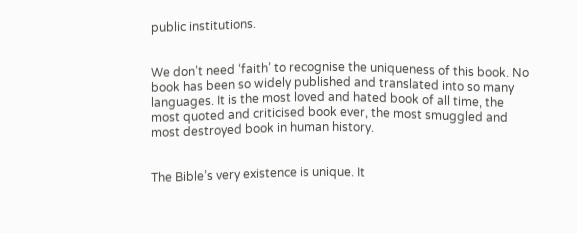public institutions.


We don’t need ‘faith’ to recognise the uniqueness of this book. No book has been so widely published and translated into so many languages. It is the most loved and hated book of all time, the most quoted and criticised book ever, the most smuggled and most destroyed book in human history.


The Bible’s very existence is unique. It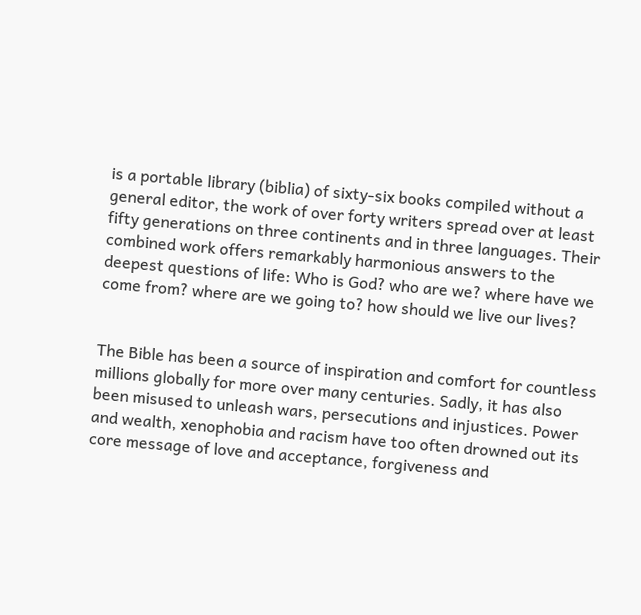is a portable library (biblia) of sixty-six books compiled without a general editor, the work of over forty writers spread over at least fifty generations on three continents and in three languages. Their combined work offers remarkably harmonious answers to the deepest questions of life: Who is God? who are we? where have we come from? where are we going to? how should we live our lives?


The Bible has been a source of inspiration and comfort for countless millions globally for more over many centuries. Sadly, it has also been misused to unleash wars, persecutions and injustices. Power and wealth, xenophobia and racism have too often drowned out its core message of love and acceptance, forgiveness and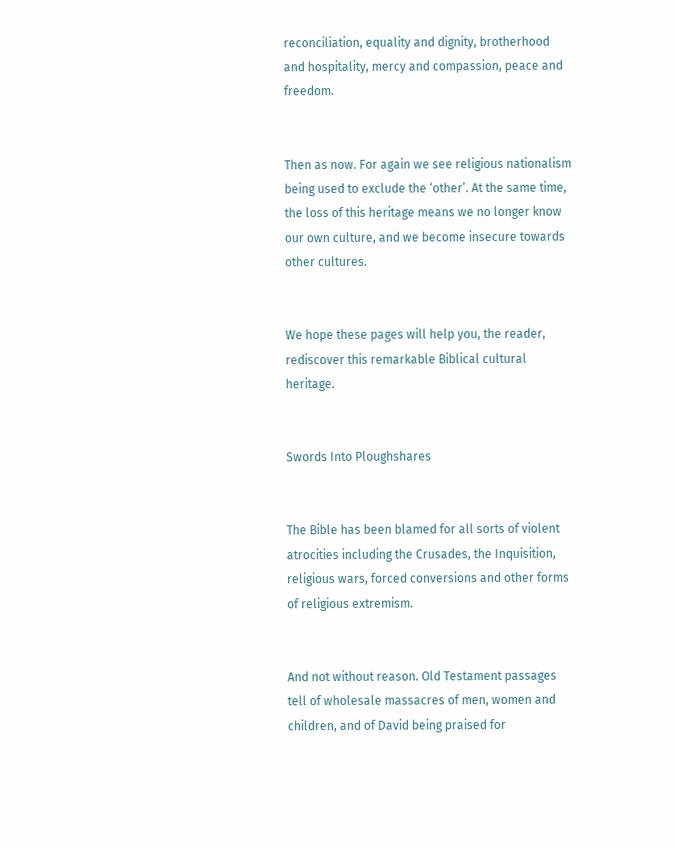reconciliation, equality and dignity, brotherhood and hospitality, mercy and compassion, peace and freedom.


Then as now. For again we see religious nationalism being used to exclude the ‘other’. At the same time, the loss of this heritage means we no longer know our own culture, and we become insecure towards other cultures.


We hope these pages will help you, the reader, rediscover this remarkable Biblical cultural heritage.


Swords Into Ploughshares


The Bible has been blamed for all sorts of violent atrocities including the Crusades, the Inquisition, religious wars, forced conversions and other forms of religious extremism.


And not without reason. Old Testament passages tell of wholesale massacres of men, women and children, and of David being praised for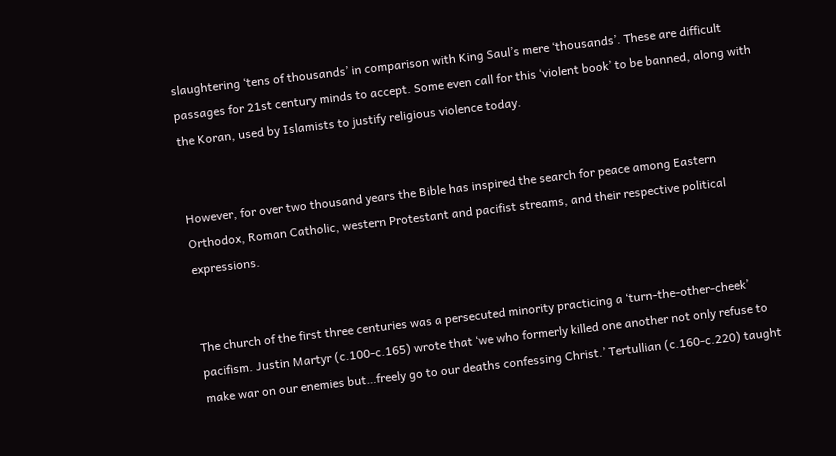slaughtering ‘tens of thousands’ in comparison with King Saul’s mere ‘thousands’. These are difficult passages for 21st century minds to accept. Some even call for this ‘violent book’ to be banned, along with the Koran, used by Islamists to justify religious violence today.


However, for over two thousand years the Bible has inspired the search for peace among Eastern Orthodox, Roman Catholic, western Protestant and pacifist streams, and their respective political expressions.


The church of the first three centuries was a persecuted minority practicing a ‘turn-the-other-cheek’ pacifism. Justin Martyr (c.100-c.165) wrote that ‘we who formerly killed one another not only refuse to make war on our enemies but…freely go to our deaths confessing Christ.’ Tertullian (c.160-c.220) taught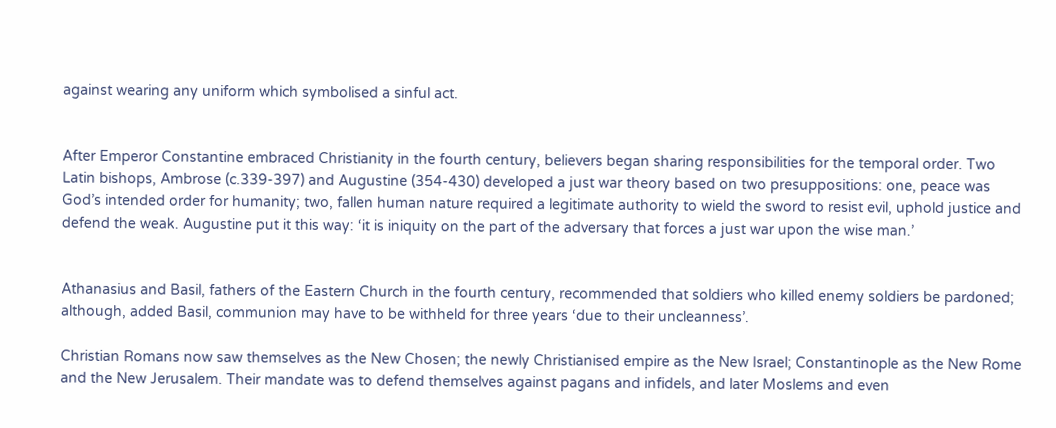against wearing any uniform which symbolised a sinful act.


After Emperor Constantine embraced Christianity in the fourth century, believers began sharing responsibilities for the temporal order. Two Latin bishops, Ambrose (c.339-397) and Augustine (354-430) developed a just war theory based on two presuppositions: one, peace was God’s intended order for humanity; two, fallen human nature required a legitimate authority to wield the sword to resist evil, uphold justice and defend the weak. Augustine put it this way: ‘it is iniquity on the part of the adversary that forces a just war upon the wise man.’


Athanasius and Basil, fathers of the Eastern Church in the fourth century, recommended that soldiers who killed enemy soldiers be pardoned; although, added Basil, communion may have to be withheld for three years ‘due to their uncleanness’.

Christian Romans now saw themselves as the New Chosen; the newly Christianised empire as the New Israel; Constantinople as the New Rome and the New Jerusalem. Their mandate was to defend themselves against pagans and infidels, and later Moslems and even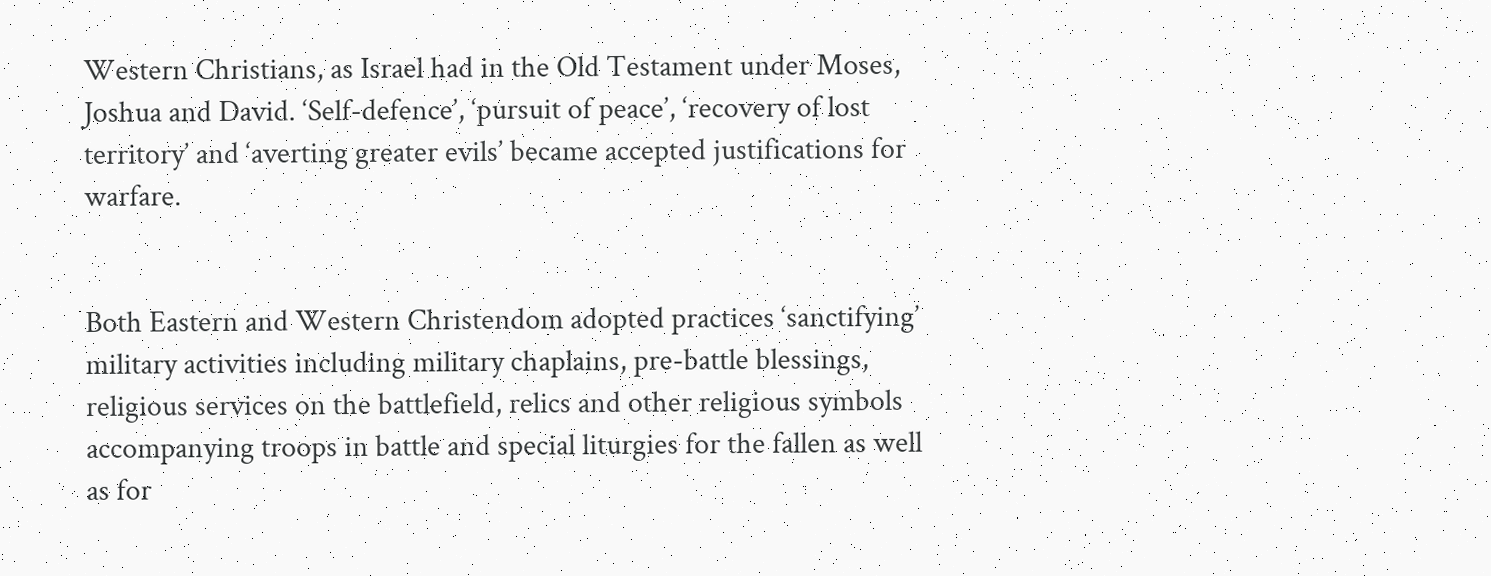Western Christians, as Israel had in the Old Testament under Moses, Joshua and David. ‘Self-defence’, ‘pursuit of peace’, ‘recovery of lost territory’ and ‘averting greater evils’ became accepted justifications for warfare.


Both Eastern and Western Christendom adopted practices ‘sanctifying’ military activities including military chaplains, pre-battle blessings, religious services on the battlefield, relics and other religious symbols accompanying troops in battle and special liturgies for the fallen as well as for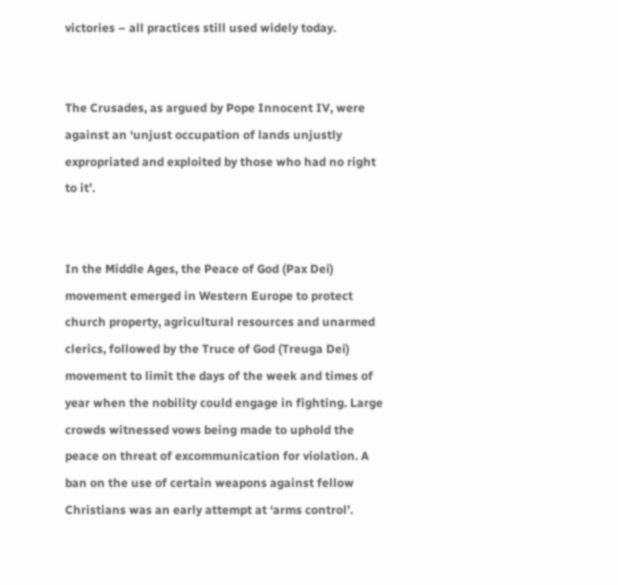victories – all practices still used widely today.


The Crusades, as argued by Pope Innocent IV, were against an ‘unjust occupation of lands unjustly expropriated and exploited by those who had no right to it’.


In the Middle Ages, the Peace of God (Pax Dei) movement emerged in Western Europe to protect church property, agricultural resources and unarmed clerics, followed by the Truce of God (Treuga Dei) movement to limit the days of the week and times of year when the nobility could engage in fighting. Large crowds witnessed vows being made to uphold the peace on threat of excommunication for violation. A ban on the use of certain weapons against fellow Christians was an early attempt at ‘arms control’.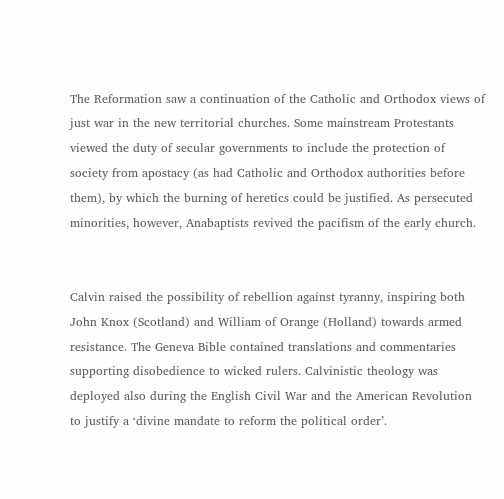The Reformation saw a continuation of the Catholic and Orthodox views of just war in the new territorial churches. Some mainstream Protestants viewed the duty of secular governments to include the protection of society from apostacy (as had Catholic and Orthodox authorities before them), by which the burning of heretics could be justified. As persecuted minorities, however, Anabaptists revived the pacifism of the early church.


Calvin raised the possibility of rebellion against tyranny, inspiring both John Knox (Scotland) and William of Orange (Holland) towards armed resistance. The Geneva Bible contained translations and commentaries supporting disobedience to wicked rulers. Calvinistic theology was deployed also during the English Civil War and the American Revolution to justify a ‘divine mandate to reform the political order’.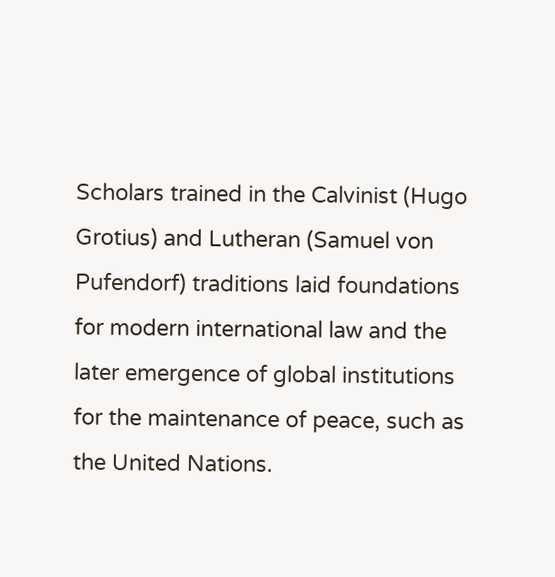Scholars trained in the Calvinist (Hugo Grotius) and Lutheran (Samuel von Pufendorf) traditions laid foundations for modern international law and the later emergence of global institutions for the maintenance of peace, such as the United Nations.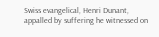Swiss evangelical, Henri Dunant, appalled by suffering he witnessed on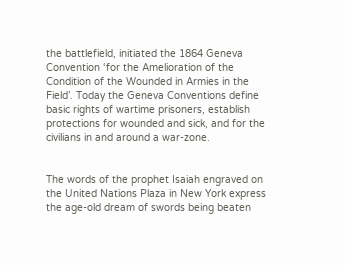the battlefield, initiated the 1864 Geneva Convention ‘for the Amelioration of the Condition of the Wounded in Armies in the Field’. Today the Geneva Conventions define basic rights of wartime prisoners, establish protections for wounded and sick, and for the civilians in and around a war-zone.


The words of the prophet Isaiah engraved on the United Nations Plaza in New York express the age-old dream of swords being beaten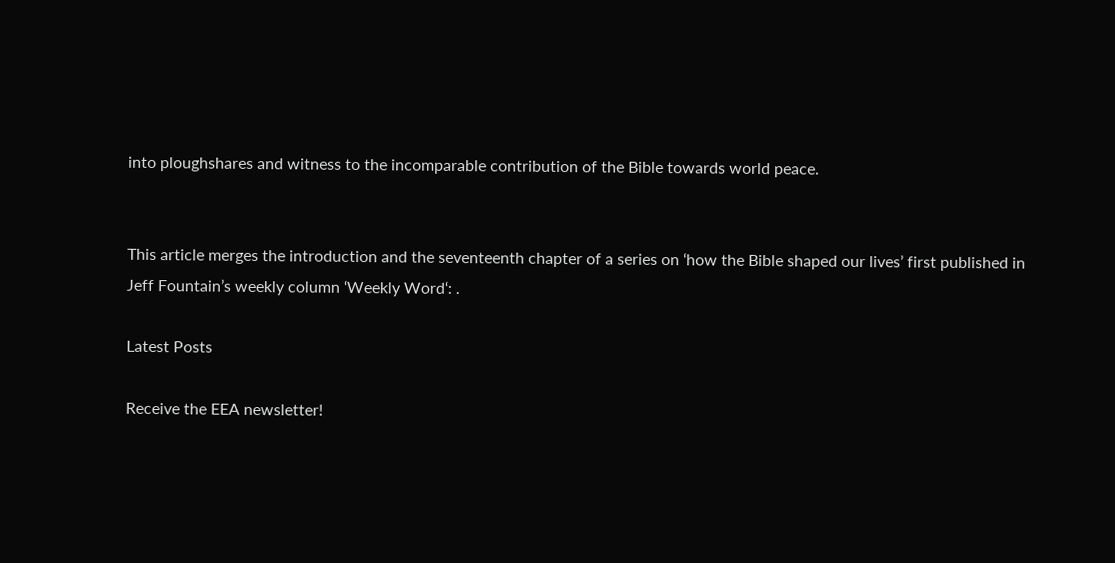into ploughshares and witness to the incomparable contribution of the Bible towards world peace.


This article merges the introduction and the seventeenth chapter of a series on ‘how the Bible shaped our lives’ first published in Jeff Fountain’s weekly column ‘Weekly Word‘: .

Latest Posts

Receive the EEA newsletter!